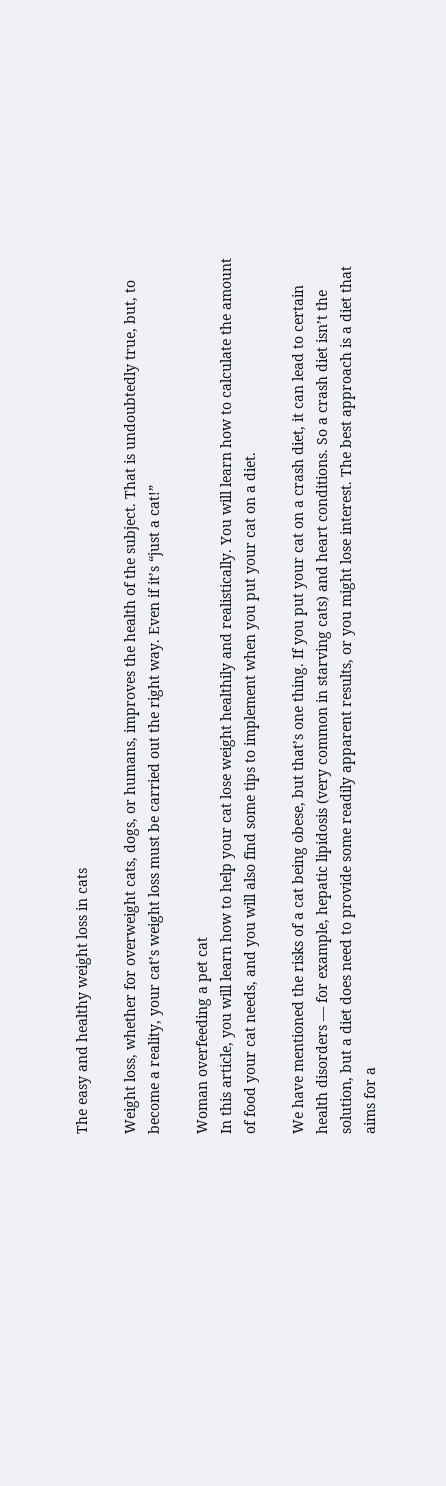The easy and healthy weight loss in cats

Weight loss, whether for overweight cats, dogs, or humans, improves the health of the subject. That is undoubtedly true, but, to become a reality, your cat’s weight loss must be carried out the right way. Even if it’s “just a cat!”

Woman overfeeding a pet cat
In this article, you will learn how to help your cat lose weight healthily and realistically. You will learn how to calculate the amount of food your cat needs, and you will also find some tips to implement when you put your cat on a diet.

We have mentioned the risks of a cat being obese, but that’s one thing. If you put your cat on a crash diet, it can lead to certain health disorders — for example, hepatic lipidosis (very common in starving cats) and heart conditions. So a crash diet isn’t the solution, but a diet does need to provide some readily apparent results, or you might lose interest. The best approach is a diet that aims for a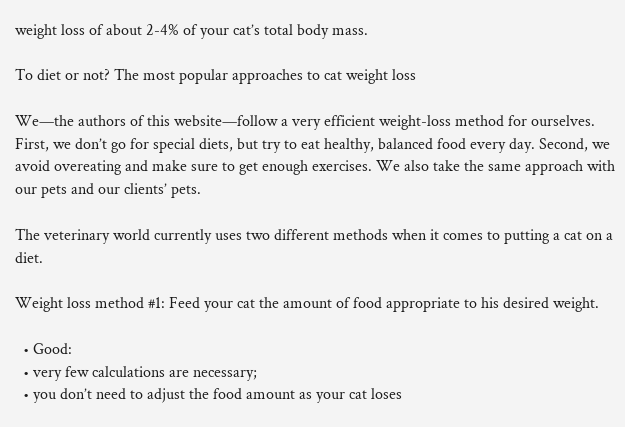weight loss of about 2-4% of your cat’s total body mass.

To diet or not? The most popular approaches to cat weight loss

We—the authors of this website—follow a very efficient weight-loss method for ourselves. First, we don’t go for special diets, but try to eat healthy, balanced food every day. Second, we avoid overeating and make sure to get enough exercises. We also take the same approach with our pets and our clients’ pets.

The veterinary world currently uses two different methods when it comes to putting a cat on a diet.

Weight loss method #1: Feed your cat the amount of food appropriate to his desired weight.

  • Good:
  • very few calculations are necessary;
  • you don’t need to adjust the food amount as your cat loses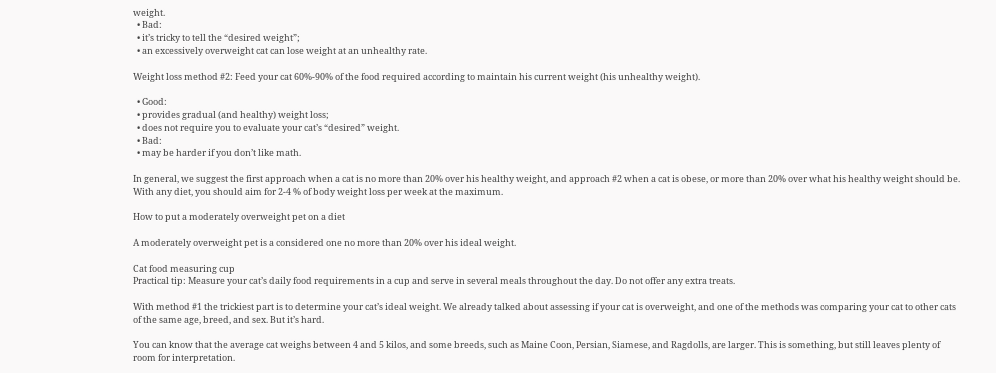weight.
  • Bad:
  • it’s tricky to tell the “desired weight”;
  • an excessively overweight cat can lose weight at an unhealthy rate.

Weight loss method #2: Feed your cat 60%-90% of the food required according to maintain his current weight (his unhealthy weight).

  • Good:
  • provides gradual (and healthy) weight loss;
  • does not require you to evaluate your cat’s “desired” weight.
  • Bad:
  • may be harder if you don’t like math.

In general, we suggest the first approach when a cat is no more than 20% over his healthy weight, and approach #2 when a cat is obese, or more than 20% over what his healthy weight should be. With any diet, you should aim for 2-4 % of body weight loss per week at the maximum.

How to put a moderately overweight pet on a diet

A moderately overweight pet is a considered one no more than 20% over his ideal weight.

Cat food measuring cup
Practical tip: Measure your cat’s daily food requirements in a cup and serve in several meals throughout the day. Do not offer any extra treats.

With method #1 the trickiest part is to determine your cat’s ideal weight. We already talked about assessing if your cat is overweight, and one of the methods was comparing your cat to other cats of the same age, breed, and sex. But it’s hard.

You can know that the average cat weighs between 4 and 5 kilos, and some breeds, such as Maine Coon, Persian, Siamese, and Ragdolls, are larger. This is something, but still leaves plenty of room for interpretation.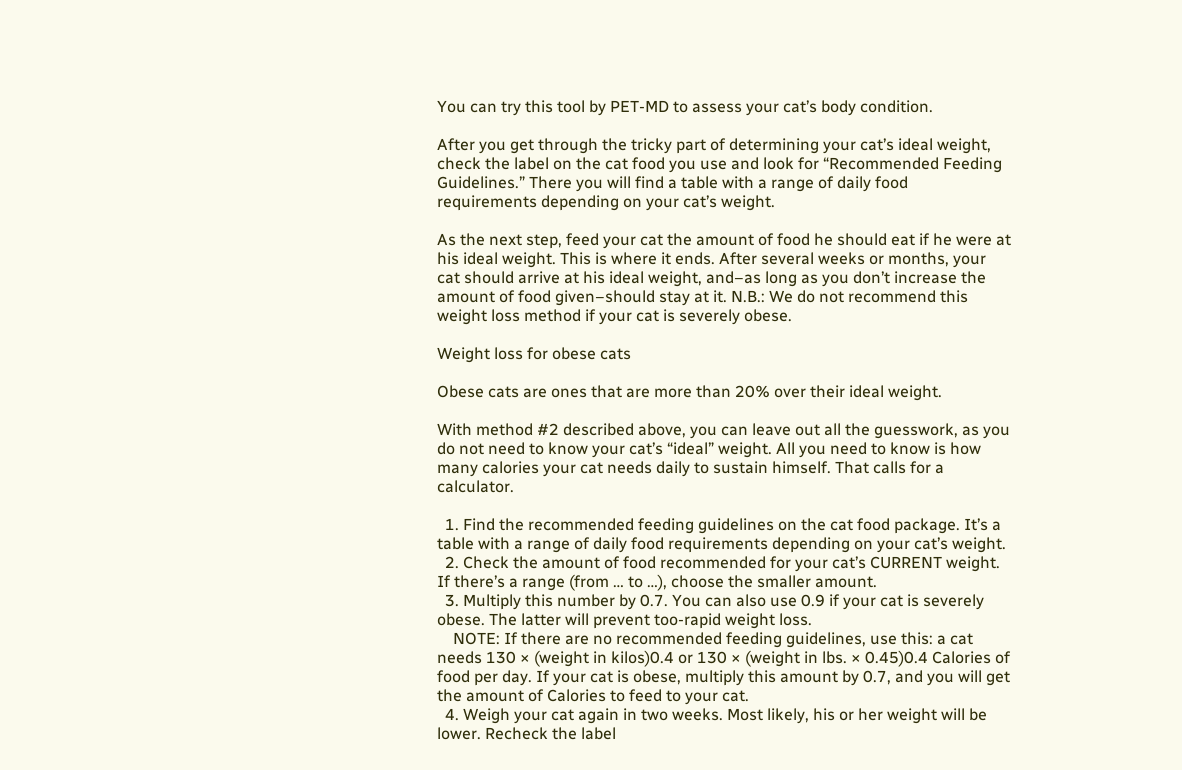You can try this tool by PET-MD to assess your cat’s body condition.

After you get through the tricky part of determining your cat’s ideal weight, check the label on the cat food you use and look for “Recommended Feeding Guidelines.” There you will find a table with a range of daily food requirements depending on your cat’s weight.

As the next step, feed your cat the amount of food he should eat if he were at his ideal weight. This is where it ends. After several weeks or months, your cat should arrive at his ideal weight, and–as long as you don’t increase the amount of food given–should stay at it. N.B.: We do not recommend this weight loss method if your cat is severely obese.

Weight loss for obese cats

Obese cats are ones that are more than 20% over their ideal weight.

With method #2 described above, you can leave out all the guesswork, as you do not need to know your cat’s “ideal” weight. All you need to know is how many calories your cat needs daily to sustain himself. That calls for a calculator.

  1. Find the recommended feeding guidelines on the cat food package. It’s a table with a range of daily food requirements depending on your cat’s weight.
  2. Check the amount of food recommended for your cat’s CURRENT weight. If there’s a range (from … to …), choose the smaller amount.
  3. Multiply this number by 0.7. You can also use 0.9 if your cat is severely obese. The latter will prevent too-rapid weight loss.
    NOTE: If there are no recommended feeding guidelines, use this: a cat needs 130 × (weight in kilos)0.4 or 130 × (weight in lbs. × 0.45)0.4 Calories of food per day. If your cat is obese, multiply this amount by 0.7, and you will get the amount of Calories to feed to your cat.
  4. Weigh your cat again in two weeks. Most likely, his or her weight will be lower. Recheck the label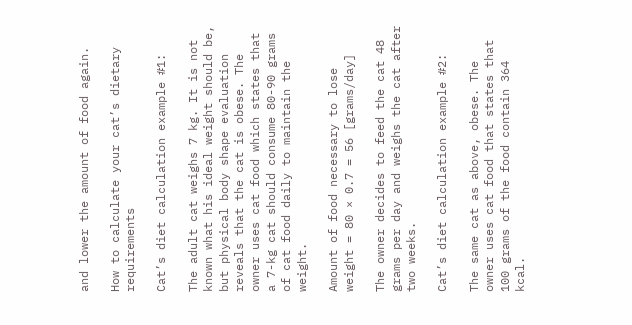and lower the amount of food again.

How to calculate your cat’s dietary requirements

Cat’s diet calculation example #1:

The adult cat weighs 7 kg. It is not known what his ideal weight should be, but physical body shape evaluation reveals that the cat is obese. The owner uses cat food which states that a 7-kg cat should consume 80-90 grams of cat food daily to maintain the weight.

Amount of food necessary to lose weight = 80 × 0.7 = 56 [grams/day]

The owner decides to feed the cat 48 grams per day and weighs the cat after two weeks.

Cat’s diet calculation example #2:

The same cat as above, obese. The owner uses cat food that states that 100 grams of the food contain 364 kcal.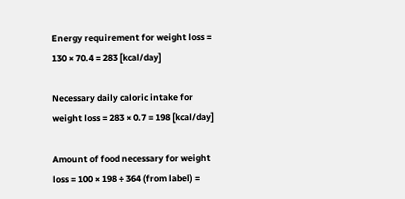Energy requirement for weight loss = 130 × 70.4 = 283 [kcal/day]

Necessary daily caloric intake for weight loss = 283 × 0.7 = 198 [kcal/day]

Amount of food necessary for weight loss = 100 × 198 ÷ 364 (from label) =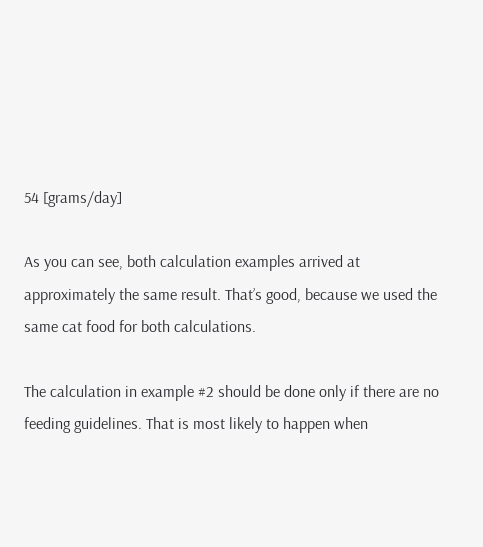54 [grams/day]

As you can see, both calculation examples arrived at approximately the same result. That’s good, because we used the same cat food for both calculations.

The calculation in example #2 should be done only if there are no feeding guidelines. That is most likely to happen when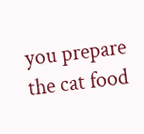you prepare the cat food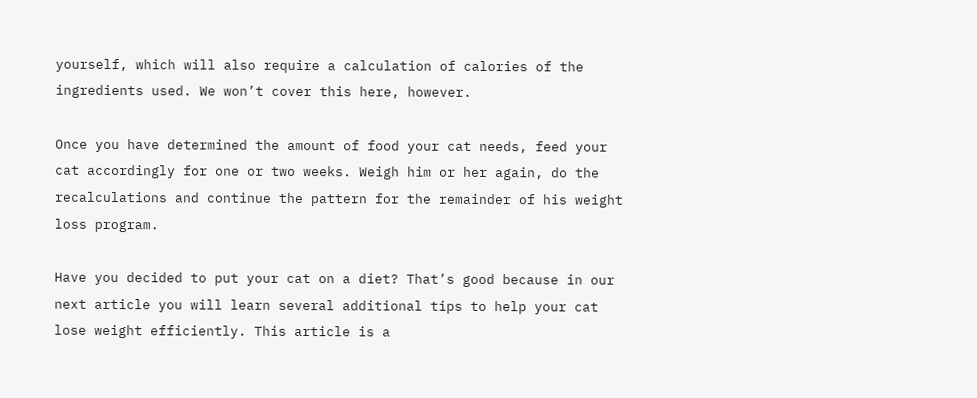yourself, which will also require a calculation of calories of the ingredients used. We won’t cover this here, however.

Once you have determined the amount of food your cat needs, feed your cat accordingly for one or two weeks. Weigh him or her again, do the recalculations and continue the pattern for the remainder of his weight loss program.

Have you decided to put your cat on a diet? That’s good because in our next article you will learn several additional tips to help your cat lose weight efficiently. This article is a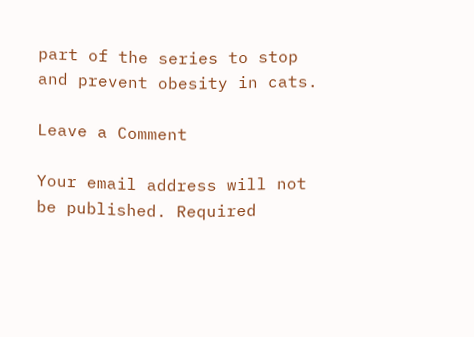part of the series to stop and prevent obesity in cats.

Leave a Comment

Your email address will not be published. Required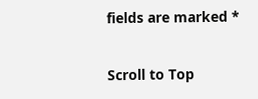fields are marked *

Scroll to Top